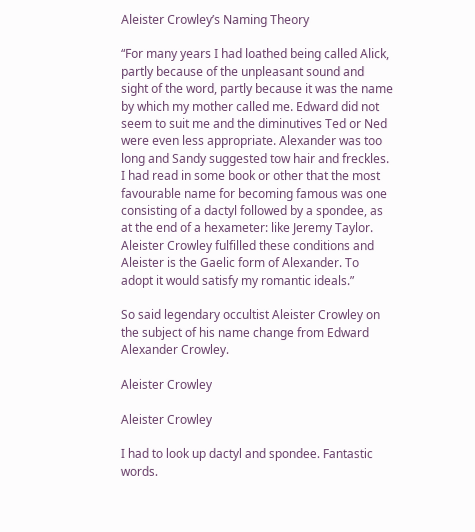Aleister Crowley’s Naming Theory

“For many years I had loathed being called Alick, partly because of the unpleasant sound and sight of the word, partly because it was the name by which my mother called me. Edward did not seem to suit me and the diminutives Ted or Ned were even less appropriate. Alexander was too long and Sandy suggested tow hair and freckles. I had read in some book or other that the most favourable name for becoming famous was one consisting of a dactyl followed by a spondee, as at the end of a hexameter: like Jeremy Taylor. Aleister Crowley fulfilled these conditions and Aleister is the Gaelic form of Alexander. To adopt it would satisfy my romantic ideals.”

So said legendary occultist Aleister Crowley on the subject of his name change from Edward Alexander Crowley.

Aleister Crowley

Aleister Crowley

I had to look up dactyl and spondee. Fantastic words.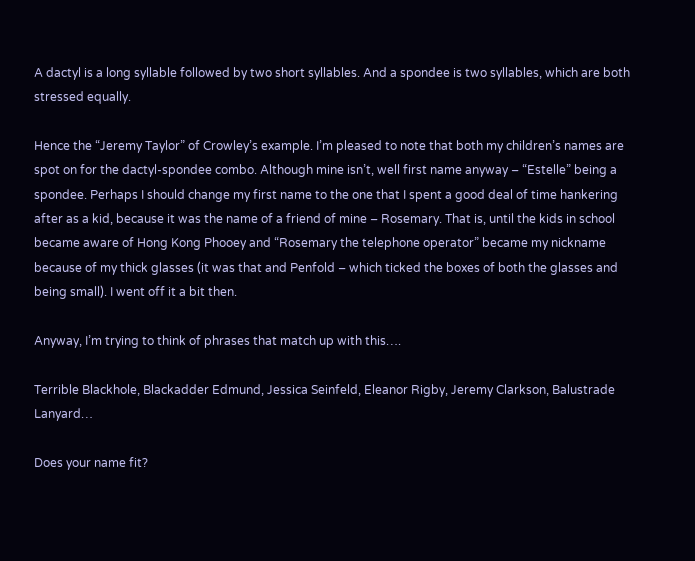A dactyl is a long syllable followed by two short syllables. And a spondee is two syllables, which are both stressed equally.

Hence the “Jeremy Taylor” of Crowley’s example. I’m pleased to note that both my children’s names are spot on for the dactyl-spondee combo. Although mine isn’t, well first name anyway – “Estelle” being a spondee. Perhaps I should change my first name to the one that I spent a good deal of time hankering after as a kid, because it was the name of a friend of mine – Rosemary. That is, until the kids in school became aware of Hong Kong Phooey and “Rosemary the telephone operator” became my nickname because of my thick glasses (it was that and Penfold – which ticked the boxes of both the glasses and being small). I went off it a bit then.

Anyway, I’m trying to think of phrases that match up with this….

Terrible Blackhole, Blackadder Edmund, Jessica Seinfeld, Eleanor Rigby, Jeremy Clarkson, Balustrade Lanyard…

Does your name fit?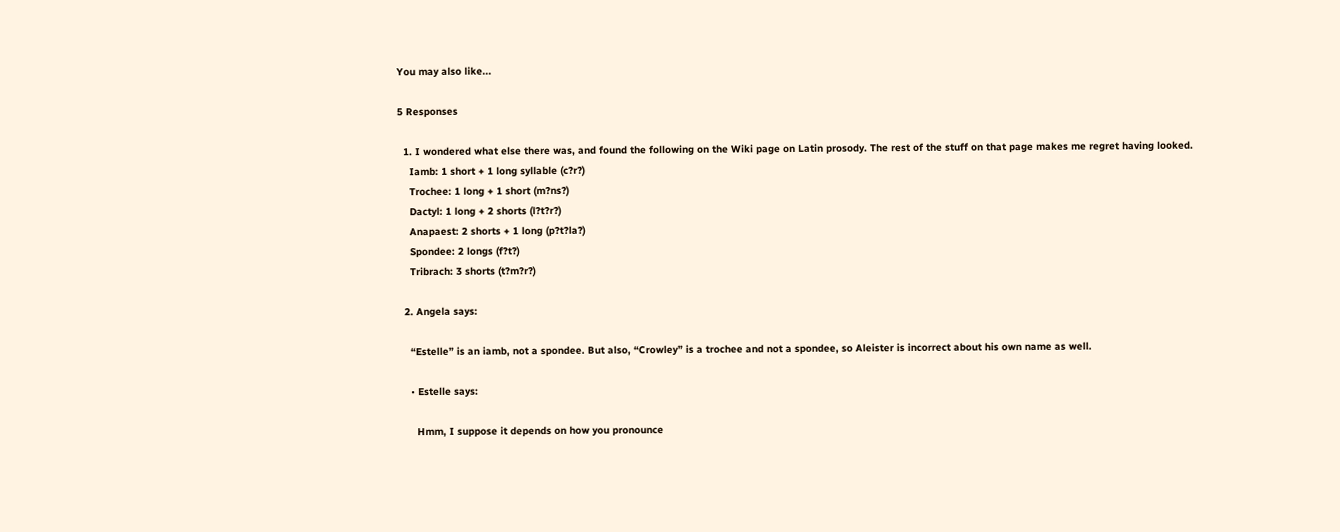You may also like...

5 Responses

  1. I wondered what else there was, and found the following on the Wiki page on Latin prosody. The rest of the stuff on that page makes me regret having looked.
    Iamb: 1 short + 1 long syllable (c?r?)
    Trochee: 1 long + 1 short (m?ns?)
    Dactyl: 1 long + 2 shorts (l?t?r?)
    Anapaest: 2 shorts + 1 long (p?t?la?)
    Spondee: 2 longs (f?t?)
    Tribrach: 3 shorts (t?m?r?)

  2. Angela says:

    “Estelle” is an iamb, not a spondee. But also, “Crowley” is a trochee and not a spondee, so Aleister is incorrect about his own name as well.

    • Estelle says:

      Hmm, I suppose it depends on how you pronounce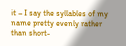it – I say the syllables of my name pretty evenly rather than short-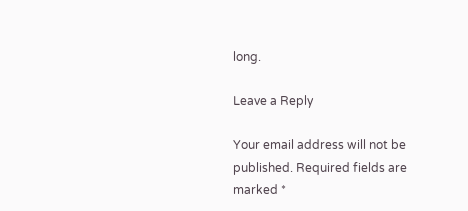long.

Leave a Reply

Your email address will not be published. Required fields are marked *